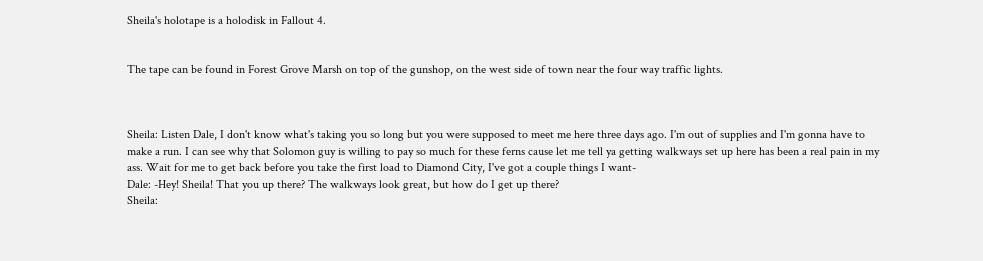Sheila's holotape is a holodisk in Fallout 4.


The tape can be found in Forest Grove Marsh on top of the gunshop, on the west side of town near the four way traffic lights.



Sheila: Listen Dale, I don't know what's taking you so long but you were supposed to meet me here three days ago. I'm out of supplies and I'm gonna have to make a run. I can see why that Solomon guy is willing to pay so much for these ferns cause let me tell ya getting walkways set up here has been a real pain in my ass. Wait for me to get back before you take the first load to Diamond City, I've got a couple things I want-
Dale: -Hey! Sheila! That you up there? The walkways look great, but how do I get up there?
Sheila: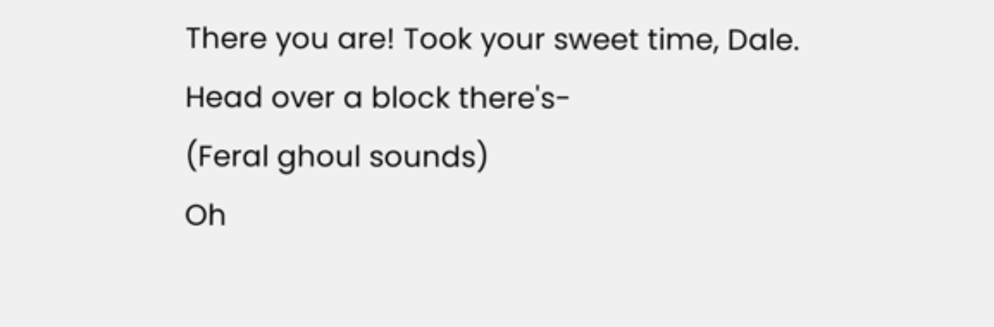There you are! Took your sweet time, Dale. Head over a block there's-
(Feral ghoul sounds)
Oh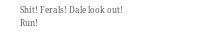Shit! Ferals! Dale look out! Run!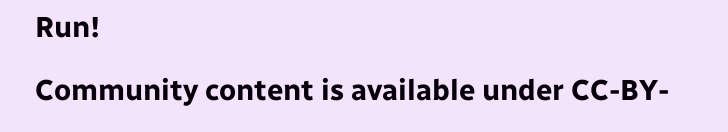Run!

Community content is available under CC-BY-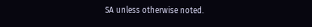SA unless otherwise noted.